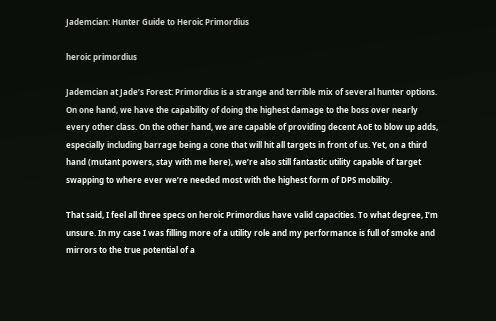Jademcian: Hunter Guide to Heroic Primordius

heroic primordius

Jademcian at Jade’s Forest: Primordius is a strange and terrible mix of several hunter options. On one hand, we have the capability of doing the highest damage to the boss over nearly every other class. On the other hand, we are capable of providing decent AoE to blow up adds, especially including barrage being a cone that will hit all targets in front of us. Yet, on a third hand (mutant powers, stay with me here), we’re also still fantastic utility capable of target swapping to where ever we’re needed most with the highest form of DPS mobility.

That said, I feel all three specs on heroic Primordius have valid capacities. To what degree, I’m unsure. In my case I was filling more of a utility role and my performance is full of smoke and mirrors to the true potential of a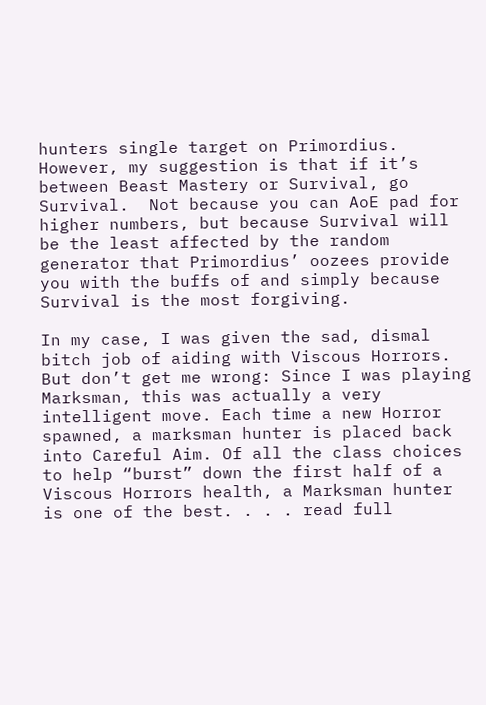hunters single target on Primordius. However, my suggestion is that if it’s between Beast Mastery or Survival, go Survival.  Not because you can AoE pad for higher numbers, but because Survival will be the least affected by the random generator that Primordius’ oozees provide you with the buffs of and simply because Survival is the most forgiving.

In my case, I was given the sad, dismal bitch job of aiding with Viscous Horrors. But don’t get me wrong: Since I was playing Marksman, this was actually a very intelligent move. Each time a new Horror spawned, a marksman hunter is placed back into Careful Aim. Of all the class choices to help “burst” down the first half of a Viscous Horrors health, a Marksman hunter is one of the best. . . . read full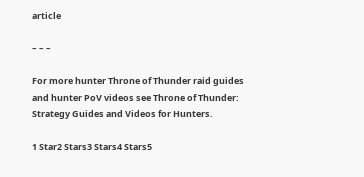article

– – –

For more hunter Throne of Thunder raid guides and hunter PoV videos see Throne of Thunder: Strategy Guides and Videos for Hunters.

1 Star2 Stars3 Stars4 Stars5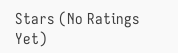Stars (No Ratings Yet)